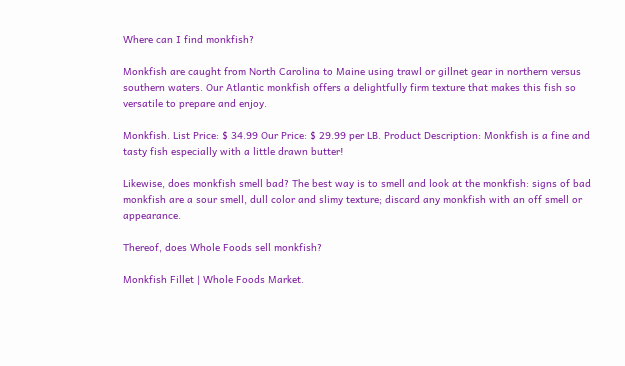Where can I find monkfish?

Monkfish are caught from North Carolina to Maine using trawl or gillnet gear in northern versus southern waters. Our Atlantic monkfish offers a delightfully firm texture that makes this fish so versatile to prepare and enjoy.

Monkfish. List Price: $ 34.99 Our Price: $ 29.99 per LB. Product Description: Monkfish is a fine and tasty fish especially with a little drawn butter!

Likewise, does monkfish smell bad? The best way is to smell and look at the monkfish: signs of bad monkfish are a sour smell, dull color and slimy texture; discard any monkfish with an off smell or appearance.

Thereof, does Whole Foods sell monkfish?

Monkfish Fillet | Whole Foods Market.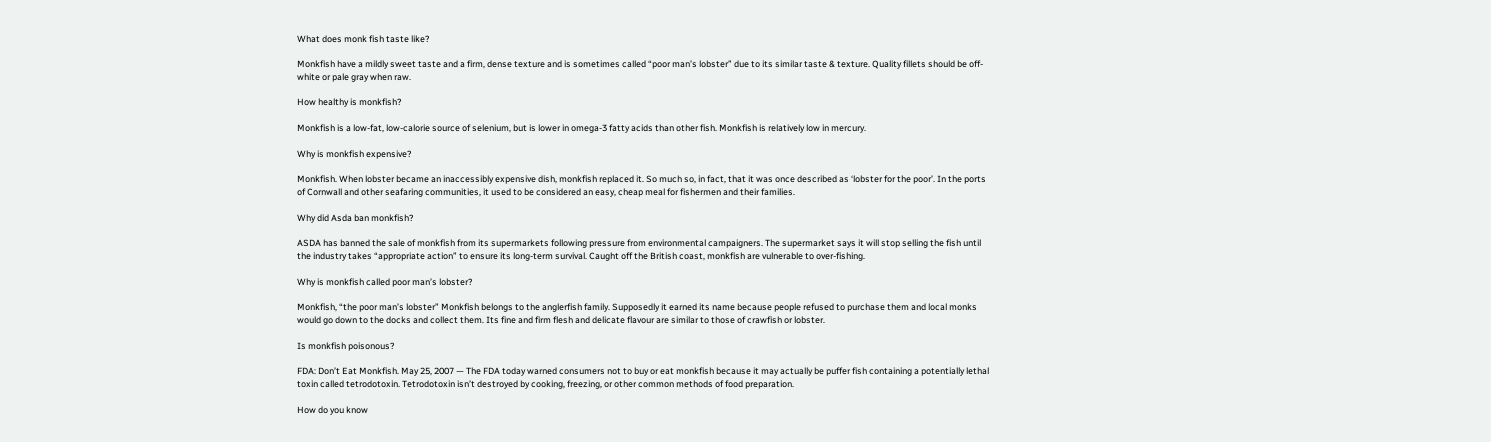What does monk fish taste like?

Monkfish have a mildly sweet taste and a firm, dense texture and is sometimes called “poor man’s lobster” due to its similar taste & texture. Quality fillets should be off-white or pale gray when raw.

How healthy is monkfish?

Monkfish is a low-fat, low-calorie source of selenium, but is lower in omega-3 fatty acids than other fish. Monkfish is relatively low in mercury.

Why is monkfish expensive?

Monkfish. When lobster became an inaccessibly expensive dish, monkfish replaced it. So much so, in fact, that it was once described as ‘lobster for the poor’. In the ports of Cornwall and other seafaring communities, it used to be considered an easy, cheap meal for fishermen and their families.

Why did Asda ban monkfish?

ASDA has banned the sale of monkfish from its supermarkets following pressure from environmental campaigners. The supermarket says it will stop selling the fish until the industry takes “appropriate action” to ensure its long-term survival. Caught off the British coast, monkfish are vulnerable to over-fishing.

Why is monkfish called poor man’s lobster?

Monkfish, “the poor man’s lobster” Monkfish belongs to the anglerfish family. Supposedly it earned its name because people refused to purchase them and local monks would go down to the docks and collect them. Its fine and firm flesh and delicate flavour are similar to those of crawfish or lobster.

Is monkfish poisonous?

FDA: Don’t Eat Monkfish. May 25, 2007 — The FDA today warned consumers not to buy or eat monkfish because it may actually be puffer fish containing a potentially lethal toxin called tetrodotoxin. Tetrodotoxin isn’t destroyed by cooking, freezing, or other common methods of food preparation.

How do you know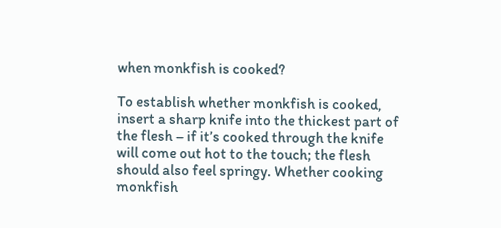when monkfish is cooked?

To establish whether monkfish is cooked, insert a sharp knife into the thickest part of the flesh – if it’s cooked through the knife will come out hot to the touch; the flesh should also feel springy. Whether cooking monkfish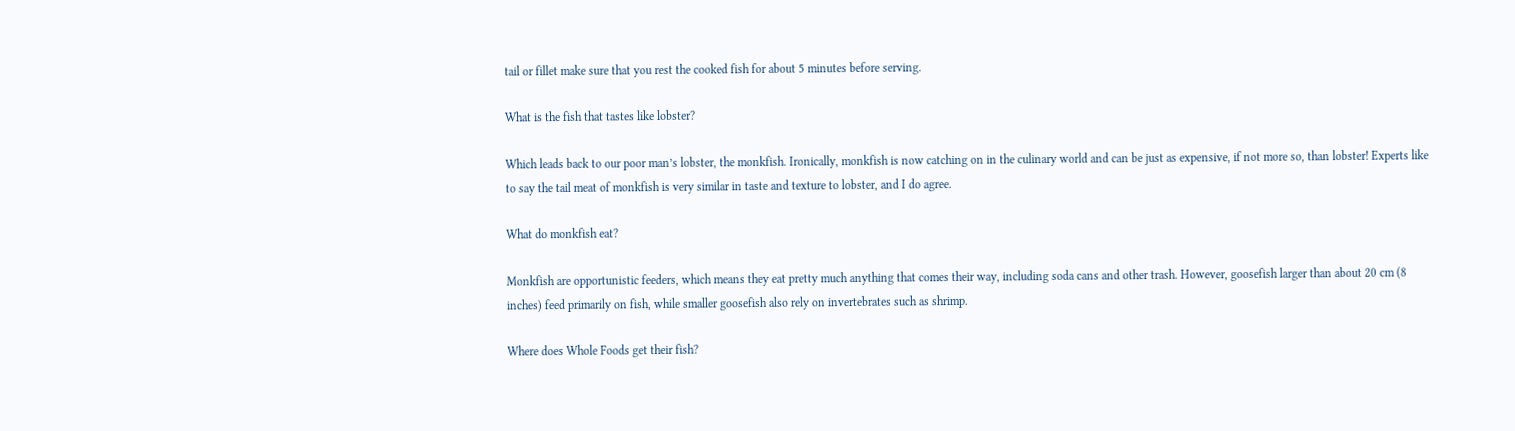tail or fillet make sure that you rest the cooked fish for about 5 minutes before serving.

What is the fish that tastes like lobster?

Which leads back to our poor man’s lobster, the monkfish. Ironically, monkfish is now catching on in the culinary world and can be just as expensive, if not more so, than lobster! Experts like to say the tail meat of monkfish is very similar in taste and texture to lobster, and I do agree.

What do monkfish eat?

Monkfish are opportunistic feeders, which means they eat pretty much anything that comes their way, including soda cans and other trash. However, goosefish larger than about 20 cm (8 inches) feed primarily on fish, while smaller goosefish also rely on invertebrates such as shrimp.

Where does Whole Foods get their fish?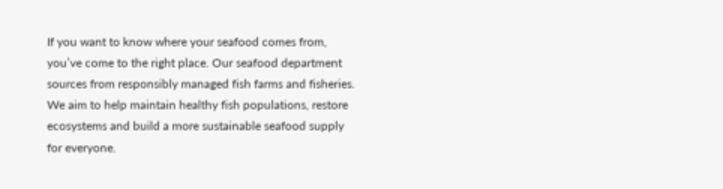If you want to know where your seafood comes from, you’ve come to the right place. Our seafood department sources from responsibly managed fish farms and fisheries. We aim to help maintain healthy fish populations, restore ecosystems and build a more sustainable seafood supply for everyone.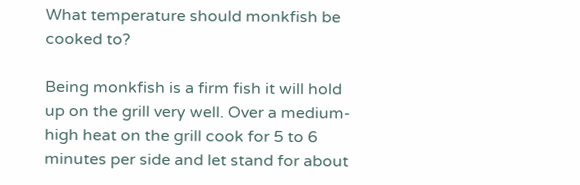What temperature should monkfish be cooked to?

Being monkfish is a firm fish it will hold up on the grill very well. Over a medium-high heat on the grill cook for 5 to 6 minutes per side and let stand for about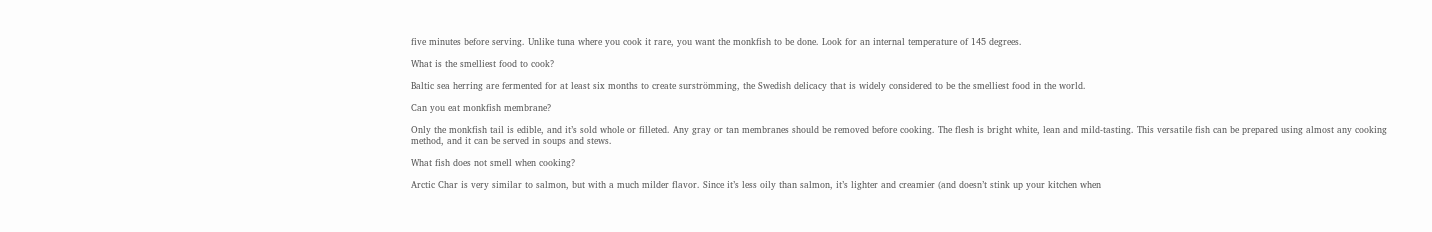five minutes before serving. Unlike tuna where you cook it rare, you want the monkfish to be done. Look for an internal temperature of 145 degrees.

What is the smelliest food to cook?

Baltic sea herring are fermented for at least six months to create surströmming, the Swedish delicacy that is widely considered to be the smelliest food in the world.

Can you eat monkfish membrane?

Only the monkfish tail is edible, and it’s sold whole or filleted. Any gray or tan membranes should be removed before cooking. The flesh is bright white, lean and mild-tasting. This versatile fish can be prepared using almost any cooking method, and it can be served in soups and stews.

What fish does not smell when cooking?

Arctic Char is very similar to salmon, but with a much milder flavor. Since it’s less oily than salmon, it’s lighter and creamier (and doesn’t stink up your kitchen when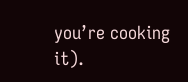you’re cooking it).